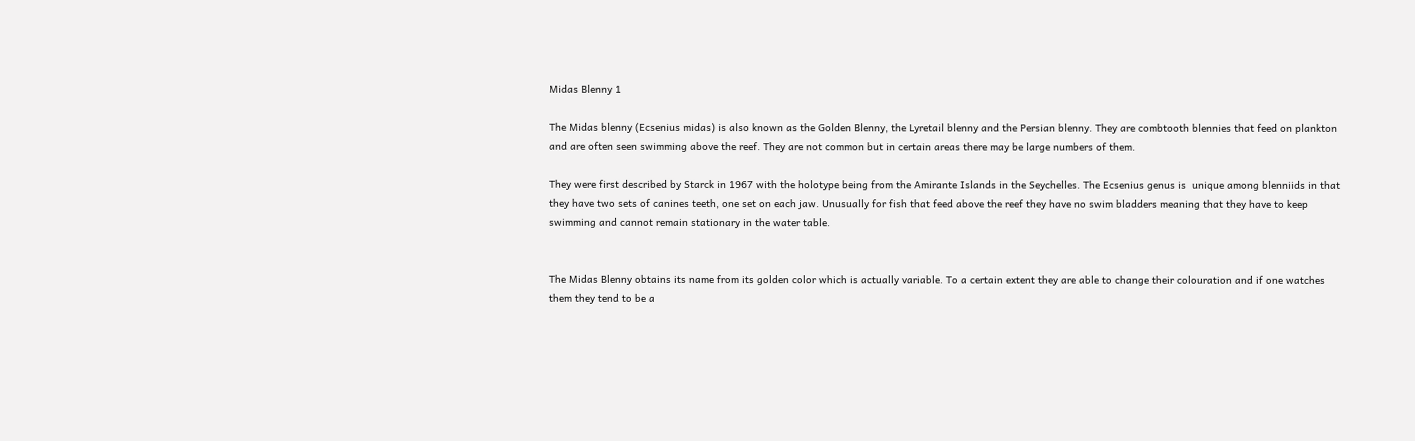Midas Blenny 1

The Midas blenny (Ecsenius midas) is also known as the Golden Blenny, the Lyretail blenny and the Persian blenny. They are combtooth blennies that feed on plankton and are often seen swimming above the reef. They are not common but in certain areas there may be large numbers of them.

They were first described by Starck in 1967 with the holotype being from the Amirante Islands in the Seychelles. The Ecsenius genus is  unique among blenniids in that they have two sets of canines teeth, one set on each jaw. Unusually for fish that feed above the reef they have no swim bladders meaning that they have to keep swimming and cannot remain stationary in the water table.


The Midas Blenny obtains its name from its golden color which is actually variable. To a certain extent they are able to change their colouration and if one watches them they tend to be a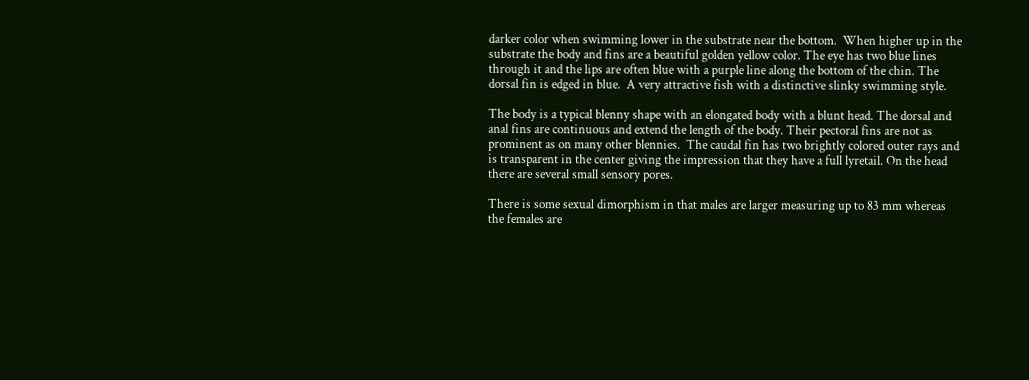darker color when swimming lower in the substrate near the bottom.  When higher up in the substrate the body and fins are a beautiful golden yellow color. The eye has two blue lines through it and the lips are often blue with a purple line along the bottom of the chin. The dorsal fin is edged in blue.  A very attractive fish with a distinctive slinky swimming style.

The body is a typical blenny shape with an elongated body with a blunt head. The dorsal and anal fins are continuous and extend the length of the body. Their pectoral fins are not as prominent as on many other blennies.  The caudal fin has two brightly colored outer rays and is transparent in the center giving the impression that they have a full lyretail. On the head there are several small sensory pores.

There is some sexual dimorphism in that males are larger measuring up to 83 mm whereas the females are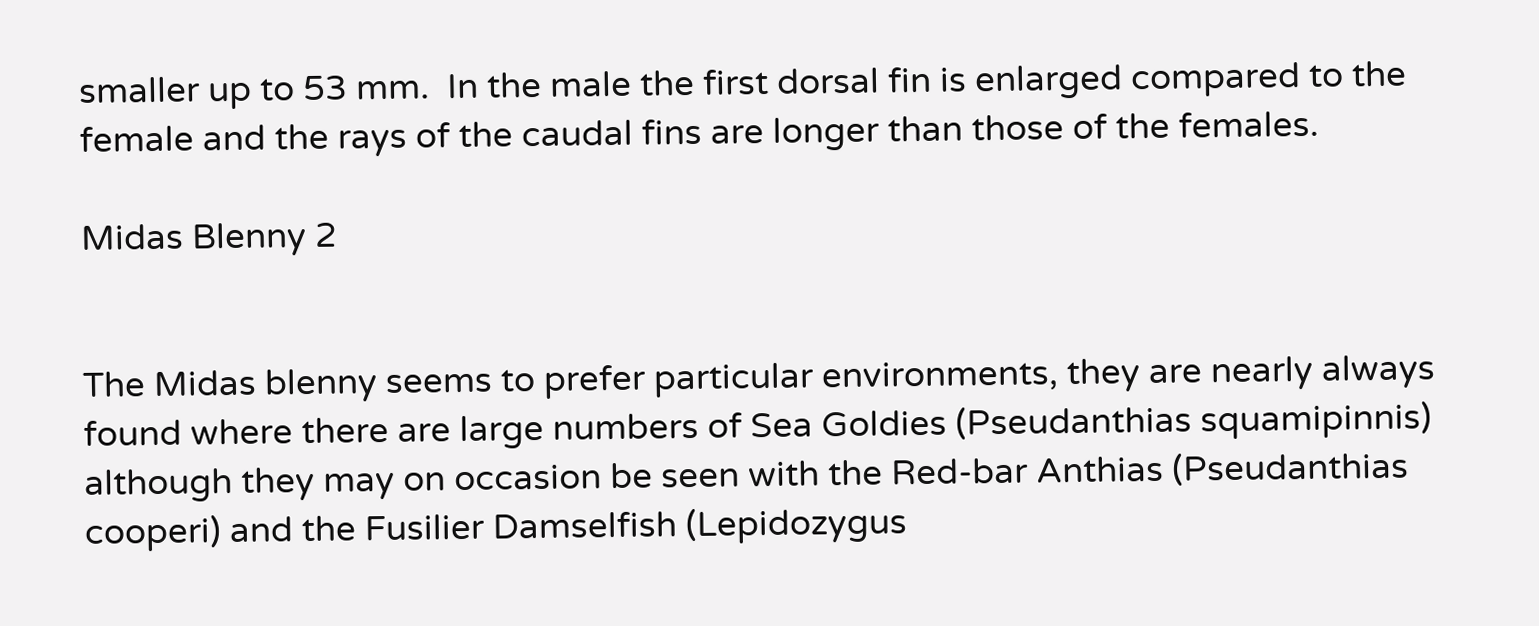smaller up to 53 mm.  In the male the first dorsal fin is enlarged compared to the female and the rays of the caudal fins are longer than those of the females.

Midas Blenny 2


The Midas blenny seems to prefer particular environments, they are nearly always found where there are large numbers of Sea Goldies (Pseudanthias squamipinnis) although they may on occasion be seen with the Red-bar Anthias (Pseudanthias cooperi) and the Fusilier Damselfish (Lepidozygus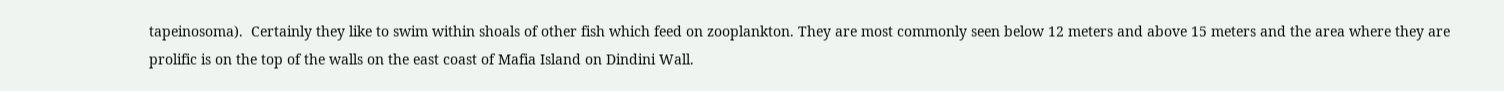tapeinosoma).  Certainly they like to swim within shoals of other fish which feed on zooplankton. They are most commonly seen below 12 meters and above 15 meters and the area where they are prolific is on the top of the walls on the east coast of Mafia Island on Dindini Wall.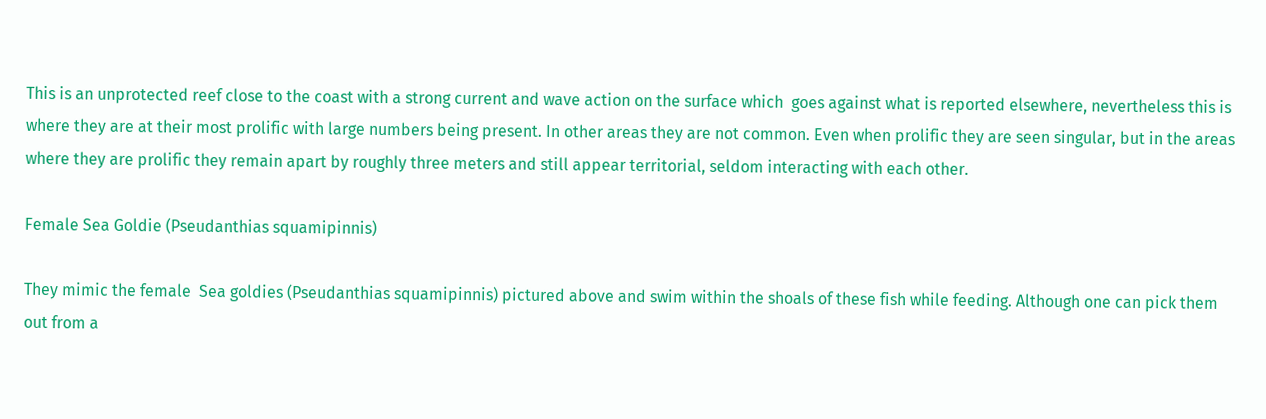This is an unprotected reef close to the coast with a strong current and wave action on the surface which  goes against what is reported elsewhere, nevertheless this is where they are at their most prolific with large numbers being present. In other areas they are not common. Even when prolific they are seen singular, but in the areas where they are prolific they remain apart by roughly three meters and still appear territorial, seldom interacting with each other.

Female Sea Goldie (Pseudanthias squamipinnis)

They mimic the female  Sea goldies (Pseudanthias squamipinnis) pictured above and swim within the shoals of these fish while feeding. Although one can pick them out from a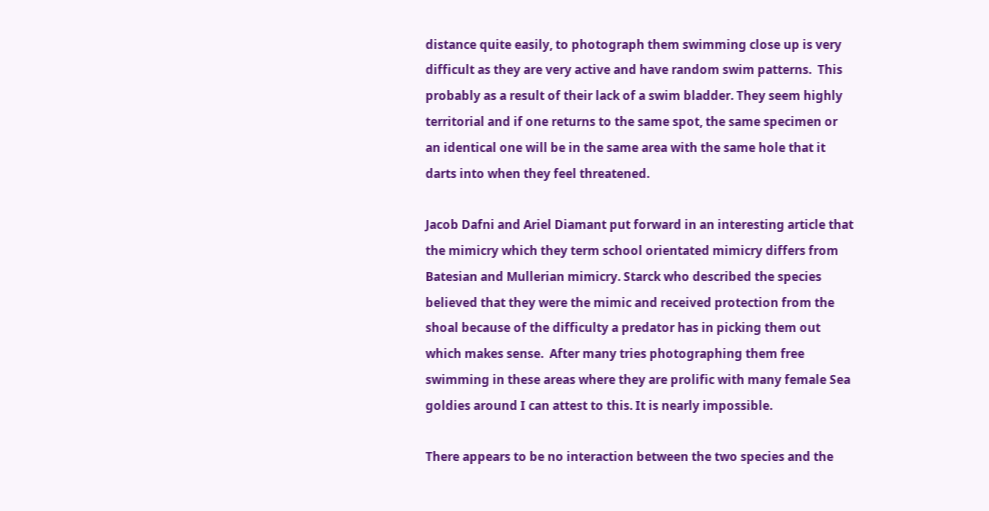distance quite easily, to photograph them swimming close up is very difficult as they are very active and have random swim patterns.  This probably as a result of their lack of a swim bladder. They seem highly territorial and if one returns to the same spot, the same specimen or an identical one will be in the same area with the same hole that it darts into when they feel threatened.

Jacob Dafni and Ariel Diamant put forward in an interesting article that the mimicry which they term school orientated mimicry differs from Batesian and Mullerian mimicry. Starck who described the species believed that they were the mimic and received protection from the shoal because of the difficulty a predator has in picking them out which makes sense.  After many tries photographing them free swimming in these areas where they are prolific with many female Sea goldies around I can attest to this. It is nearly impossible.

There appears to be no interaction between the two species and the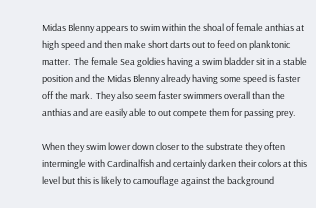Midas Blenny appears to swim within the shoal of female anthias at high speed and then make short darts out to feed on planktonic matter.  The female Sea goldies having a swim bladder sit in a stable position and the Midas Blenny already having some speed is faster off the mark.  They also seem faster swimmers overall than the anthias and are easily able to out compete them for passing prey.

When they swim lower down closer to the substrate they often intermingle with Cardinalfish and certainly darken their colors at this level but this is likely to camouflage against the background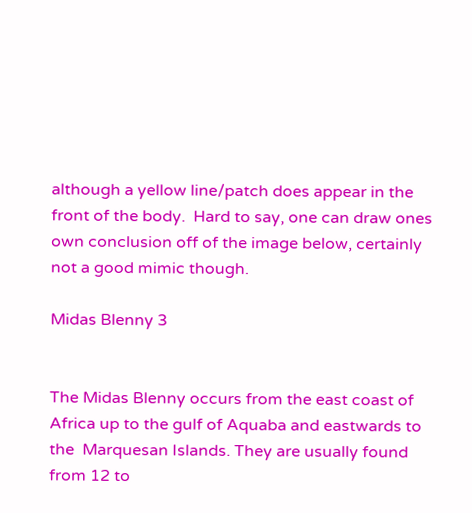although a yellow line/patch does appear in the front of the body.  Hard to say, one can draw ones own conclusion off of the image below, certainly not a good mimic though.

Midas Blenny 3


The Midas Blenny occurs from the east coast of Africa up to the gulf of Aquaba and eastwards to the  Marquesan Islands. They are usually found from 12 to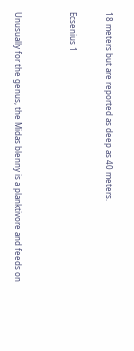18 meters but are reported as deep as 40 meters.

Ecsenius 1


Unusually for the genus, the Midas blenny is a planktivore and feeds on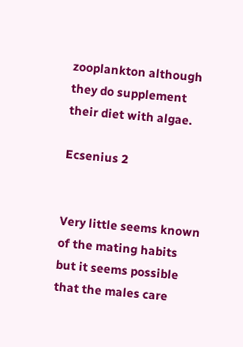zooplankton although they do supplement their diet with algae.

Ecsenius 2


Very little seems known of the mating habits but it seems possible that the males care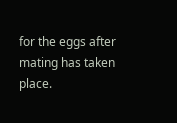for the eggs after mating has taken place.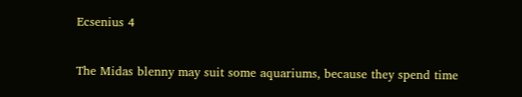Ecsenius 4


The Midas blenny may suit some aquariums, because they spend time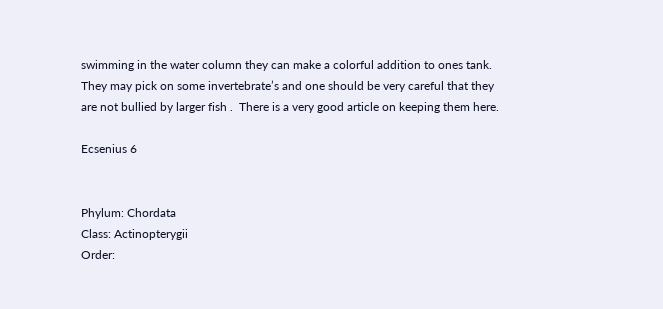swimming in the water column they can make a colorful addition to ones tank.  They may pick on some invertebrate’s and one should be very careful that they are not bullied by larger fish .  There is a very good article on keeping them here.

Ecsenius 6


Phylum: Chordata
Class: Actinopterygii
Order: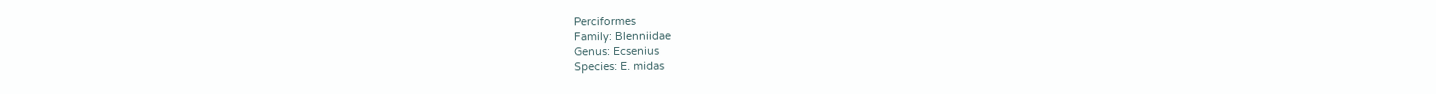Perciformes
Family: Blenniidae
Genus: Ecsenius
Species: E. midas